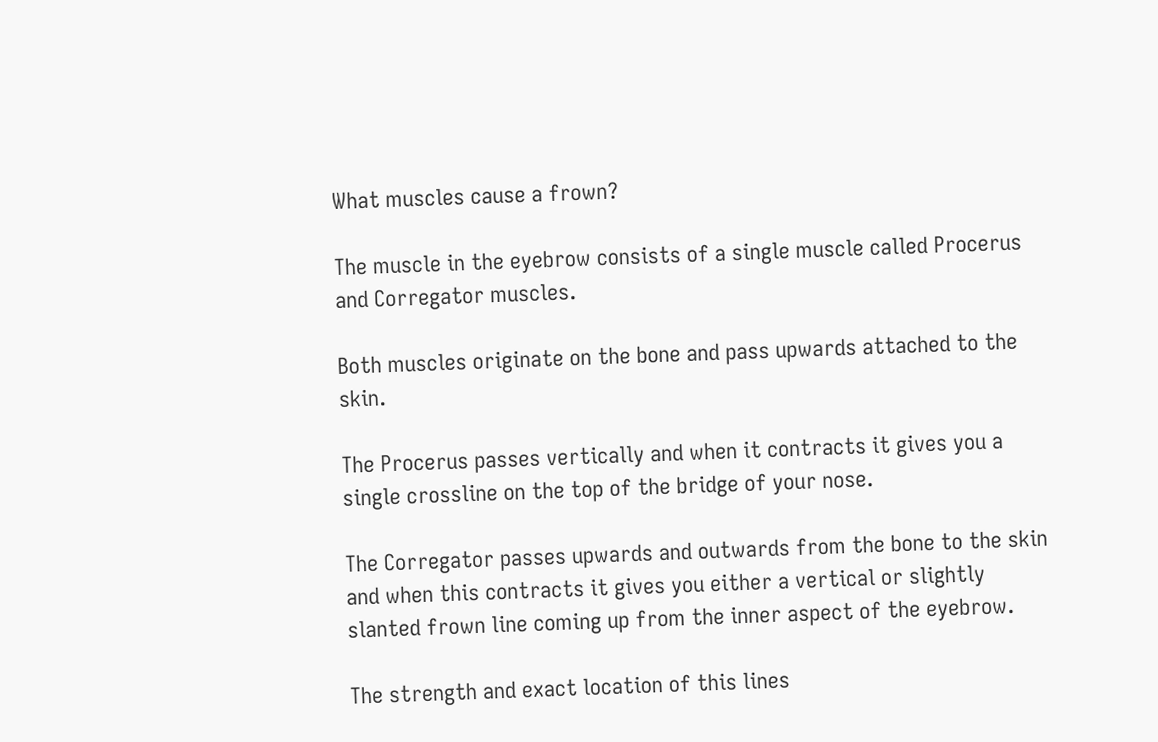What muscles cause a frown?

The muscle in the eyebrow consists of a single muscle called Procerus and Corregator muscles.

Both muscles originate on the bone and pass upwards attached to the skin.

The Procerus passes vertically and when it contracts it gives you a single crossline on the top of the bridge of your nose.

The Corregator passes upwards and outwards from the bone to the skin and when this contracts it gives you either a vertical or slightly slanted frown line coming up from the inner aspect of the eyebrow.

The strength and exact location of this lines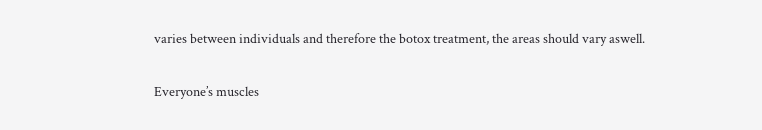varies between individuals and therefore the botox treatment, the areas should vary aswell.

Everyone’s muscles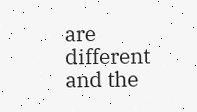are different and the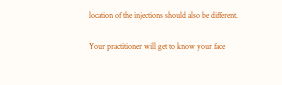location of the injections should also be different.

Your practitioner will get to know your face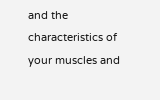and the characteristics of your muscles and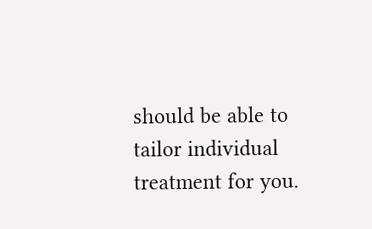should be able to tailor individual treatment for you.